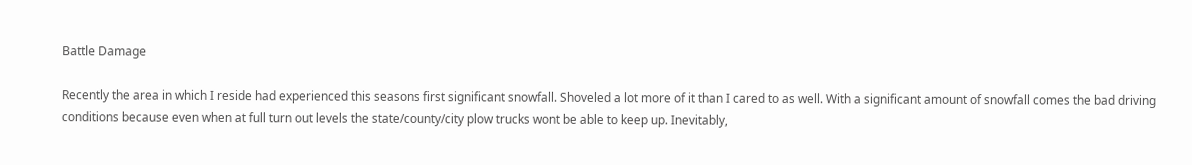Battle Damage

Recently the area in which I reside had experienced this seasons first significant snowfall. Shoveled a lot more of it than I cared to as well. With a significant amount of snowfall comes the bad driving conditions because even when at full turn out levels the state/county/city plow trucks wont be able to keep up. Inevitably,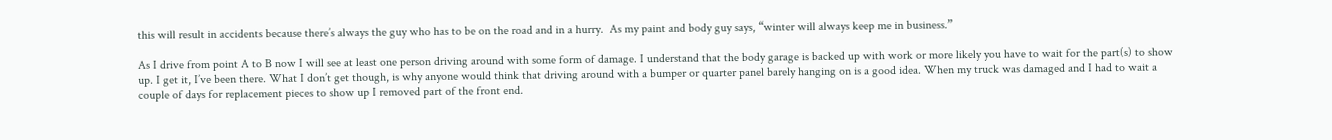this will result in accidents because there’s always the guy who has to be on the road and in a hurry.  As my paint and body guy says, “winter will always keep me in business.”

As I drive from point A to B now I will see at least one person driving around with some form of damage. I understand that the body garage is backed up with work or more likely you have to wait for the part(s) to show up. I get it, I’ve been there. What I don’t get though, is why anyone would think that driving around with a bumper or quarter panel barely hanging on is a good idea. When my truck was damaged and I had to wait a couple of days for replacement pieces to show up I removed part of the front end.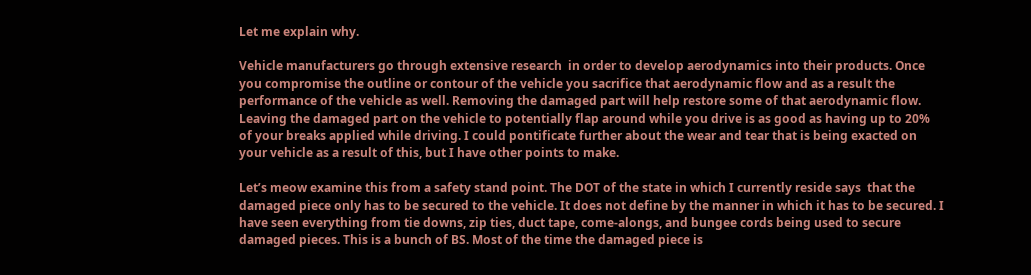Let me explain why.

Vehicle manufacturers go through extensive research  in order to develop aerodynamics into their products. Once you compromise the outline or contour of the vehicle you sacrifice that aerodynamic flow and as a result the performance of the vehicle as well. Removing the damaged part will help restore some of that aerodynamic flow. Leaving the damaged part on the vehicle to potentially flap around while you drive is as good as having up to 20% of your breaks applied while driving. I could pontificate further about the wear and tear that is being exacted on your vehicle as a result of this, but I have other points to make.

Let’s meow examine this from a safety stand point. The DOT of the state in which I currently reside says  that the damaged piece only has to be secured to the vehicle. It does not define by the manner in which it has to be secured. I have seen everything from tie downs, zip ties, duct tape, come-alongs, and bungee cords being used to secure damaged pieces. This is a bunch of BS. Most of the time the damaged piece is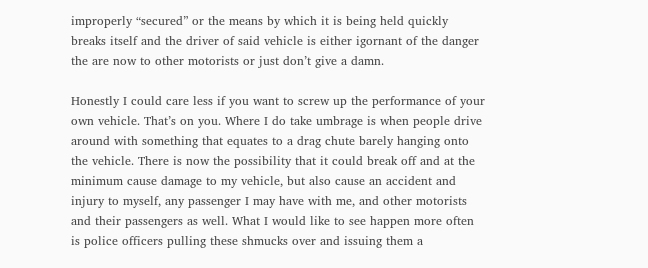improperly “secured” or the means by which it is being held quickly breaks itself and the driver of said vehicle is either igornant of the danger the are now to other motorists or just don’t give a damn.

Honestly I could care less if you want to screw up the performance of your own vehicle. That’s on you. Where I do take umbrage is when people drive around with something that equates to a drag chute barely hanging onto the vehicle. There is now the possibility that it could break off and at the minimum cause damage to my vehicle, but also cause an accident and injury to myself, any passenger I may have with me, and other motorists and their passengers as well. What I would like to see happen more often is police officers pulling these shmucks over and issuing them a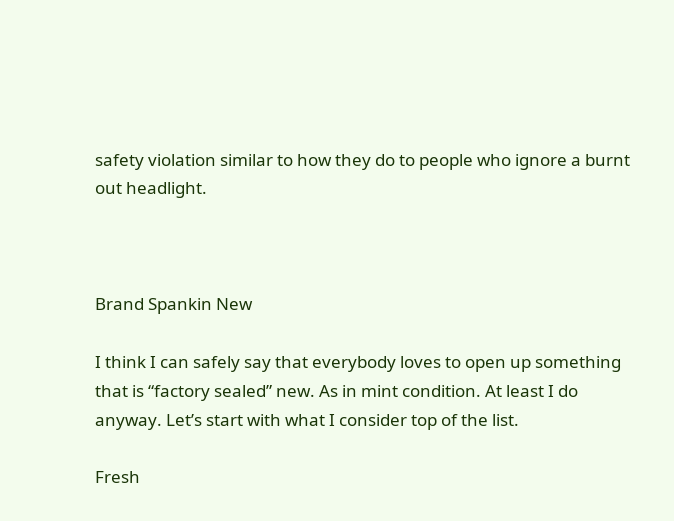safety violation similar to how they do to people who ignore a burnt out headlight.



Brand Spankin New

I think I can safely say that everybody loves to open up something that is “factory sealed” new. As in mint condition. At least I do anyway. Let’s start with what I consider top of the list.

Fresh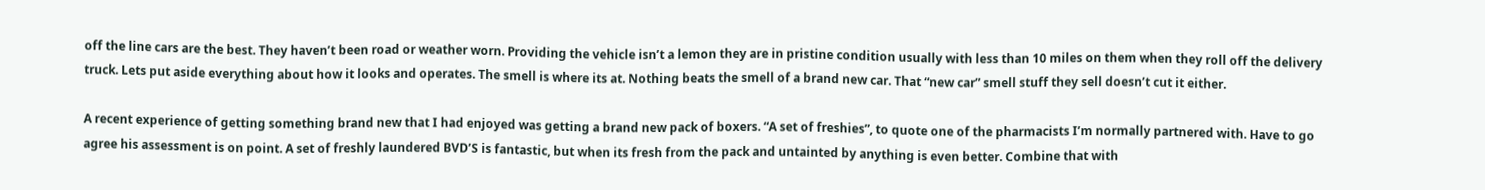off the line cars are the best. They haven’t been road or weather worn. Providing the vehicle isn’t a lemon they are in pristine condition usually with less than 10 miles on them when they roll off the delivery truck. Lets put aside everything about how it looks and operates. The smell is where its at. Nothing beats the smell of a brand new car. That “new car” smell stuff they sell doesn’t cut it either.

A recent experience of getting something brand new that I had enjoyed was getting a brand new pack of boxers. “A set of freshies”, to quote one of the pharmacists I’m normally partnered with. Have to go agree his assessment is on point. A set of freshly laundered BVD’S is fantastic, but when its fresh from the pack and untainted by anything is even better. Combine that with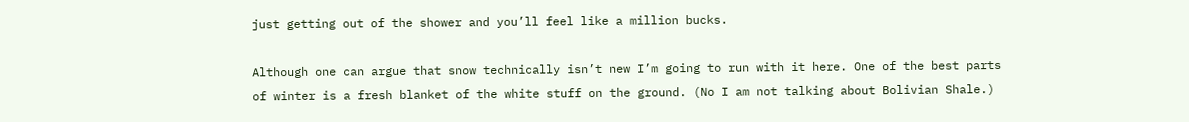just getting out of the shower and you’ll feel like a million bucks.

Although one can argue that snow technically isn’t new I’m going to run with it here. One of the best parts of winter is a fresh blanket of the white stuff on the ground. (No I am not talking about Bolivian Shale.)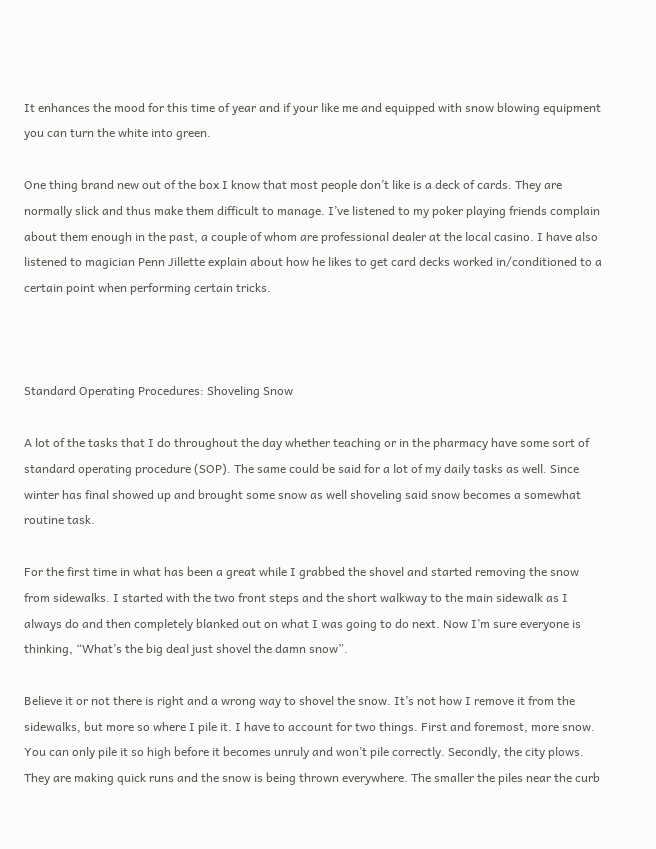It enhances the mood for this time of year and if your like me and equipped with snow blowing equipment you can turn the white into green.

One thing brand new out of the box I know that most people don’t like is a deck of cards. They are normally slick and thus make them difficult to manage. I’ve listened to my poker playing friends complain about them enough in the past, a couple of whom are professional dealer at the local casino. I have also listened to magician Penn Jillette explain about how he likes to get card decks worked in/conditioned to a certain point when performing certain tricks.



Standard Operating Procedures: Shoveling Snow

A lot of the tasks that I do throughout the day whether teaching or in the pharmacy have some sort of standard operating procedure (SOP). The same could be said for a lot of my daily tasks as well. Since winter has final showed up and brought some snow as well shoveling said snow becomes a somewhat routine task.

For the first time in what has been a great while I grabbed the shovel and started removing the snow from sidewalks. I started with the two front steps and the short walkway to the main sidewalk as I always do and then completely blanked out on what I was going to do next. Now I’m sure everyone is thinking, “What’s the big deal just shovel the damn snow”.

Believe it or not there is right and a wrong way to shovel the snow. It’s not how I remove it from the sidewalks, but more so where I pile it. I have to account for two things. First and foremost, more snow. You can only pile it so high before it becomes unruly and won’t pile correctly. Secondly, the city plows. They are making quick runs and the snow is being thrown everywhere. The smaller the piles near the curb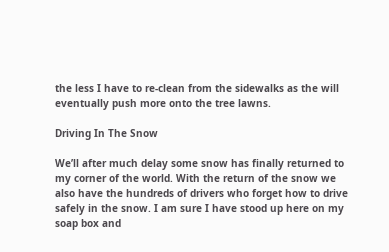the less I have to re-clean from the sidewalks as the will eventually push more onto the tree lawns.

Driving In The Snow

We’ll after much delay some snow has finally returned to my corner of the world. With the return of the snow we also have the hundreds of drivers who forget how to drive safely in the snow. I am sure I have stood up here on my soap box and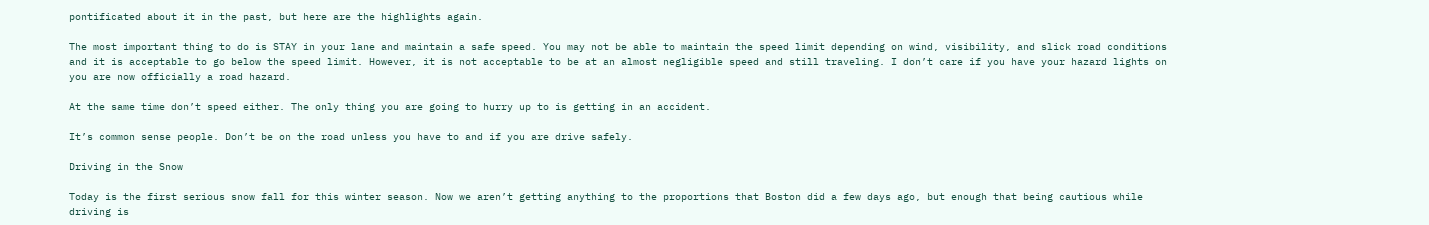pontificated about it in the past, but here are the highlights again.

The most important thing to do is STAY in your lane and maintain a safe speed. You may not be able to maintain the speed limit depending on wind, visibility, and slick road conditions and it is acceptable to go below the speed limit. However, it is not acceptable to be at an almost negligible speed and still traveling. I don’t care if you have your hazard lights on you are now officially a road hazard.

At the same time don’t speed either. The only thing you are going to hurry up to is getting in an accident.

It’s common sense people. Don’t be on the road unless you have to and if you are drive safely.

Driving in the Snow

Today is the first serious snow fall for this winter season. Now we aren’t getting anything to the proportions that Boston did a few days ago, but enough that being cautious while driving is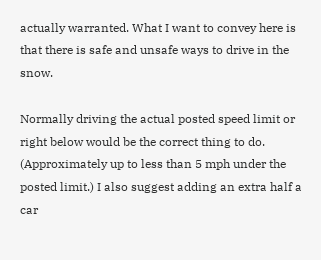actually warranted. What I want to convey here is that there is safe and unsafe ways to drive in the snow.

Normally driving the actual posted speed limit or right below would be the correct thing to do. (Approximately up to less than 5 mph under the posted limit.) I also suggest adding an extra half a car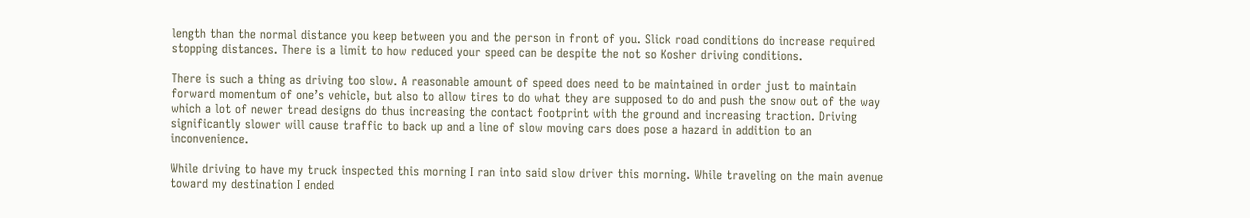length than the normal distance you keep between you and the person in front of you. Slick road conditions do increase required stopping distances. There is a limit to how reduced your speed can be despite the not so Kosher driving conditions.

There is such a thing as driving too slow. A reasonable amount of speed does need to be maintained in order just to maintain forward momentum of one’s vehicle, but also to allow tires to do what they are supposed to do and push the snow out of the way which a lot of newer tread designs do thus increasing the contact footprint with the ground and increasing traction. Driving significantly slower will cause traffic to back up and a line of slow moving cars does pose a hazard in addition to an inconvenience.

While driving to have my truck inspected this morning I ran into said slow driver this morning. While traveling on the main avenue toward my destination I ended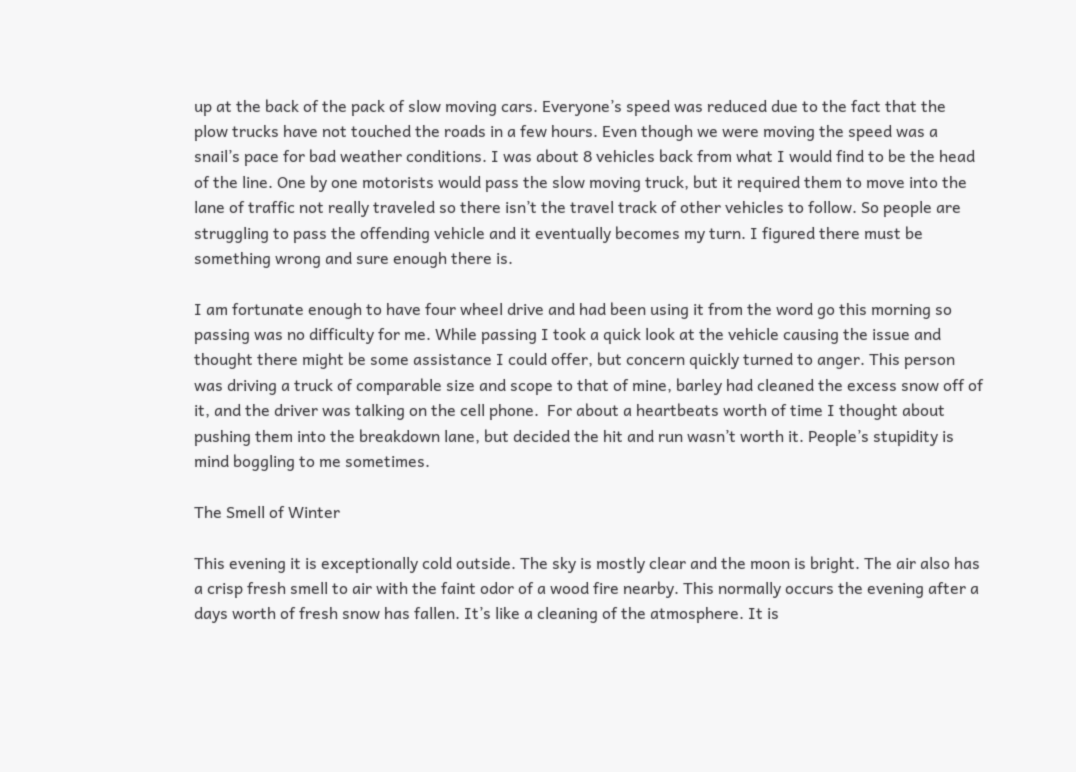up at the back of the pack of slow moving cars. Everyone’s speed was reduced due to the fact that the plow trucks have not touched the roads in a few hours. Even though we were moving the speed was a snail’s pace for bad weather conditions. I was about 8 vehicles back from what I would find to be the head of the line. One by one motorists would pass the slow moving truck, but it required them to move into the lane of traffic not really traveled so there isn’t the travel track of other vehicles to follow. So people are struggling to pass the offending vehicle and it eventually becomes my turn. I figured there must be something wrong and sure enough there is.

I am fortunate enough to have four wheel drive and had been using it from the word go this morning so passing was no difficulty for me. While passing I took a quick look at the vehicle causing the issue and thought there might be some assistance I could offer, but concern quickly turned to anger. This person was driving a truck of comparable size and scope to that of mine, barley had cleaned the excess snow off of it, and the driver was talking on the cell phone.  For about a heartbeats worth of time I thought about pushing them into the breakdown lane, but decided the hit and run wasn’t worth it. People’s stupidity is mind boggling to me sometimes.

The Smell of Winter

This evening it is exceptionally cold outside. The sky is mostly clear and the moon is bright. The air also has a crisp fresh smell to air with the faint odor of a wood fire nearby. This normally occurs the evening after a days worth of fresh snow has fallen. It’s like a cleaning of the atmosphere. It is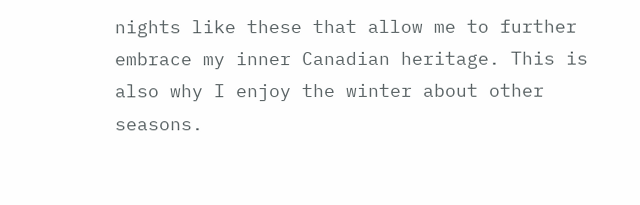nights like these that allow me to further embrace my inner Canadian heritage. This is also why I enjoy the winter about other seasons.